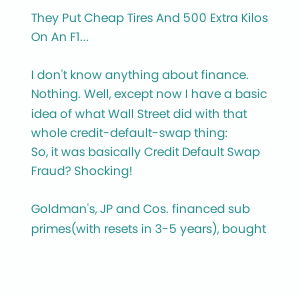They Put Cheap Tires And 500 Extra Kilos On An F1...

I don't know anything about finance. Nothing. Well, except now I have a basic idea of what Wall Street did with that whole credit-default-swap thing:
So, it was basically Credit Default Swap Fraud? Shocking!

Goldman's, JP and Cos. financed sub primes(with resets in 3-5 years), bought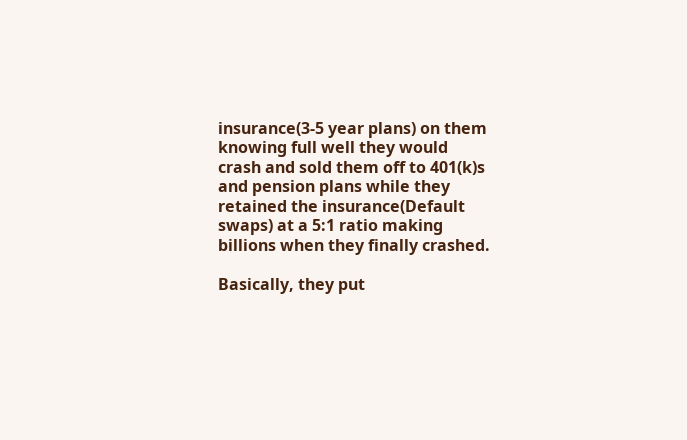insurance(3-5 year plans) on them knowing full well they would crash and sold them off to 401(k)s and pension plans while they retained the insurance(Default swaps) at a 5:1 ratio making billions when they finally crashed.

Basically, they put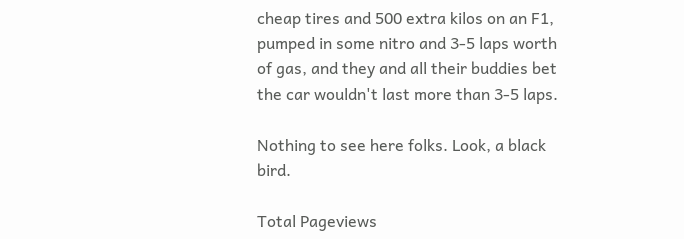cheap tires and 500 extra kilos on an F1, pumped in some nitro and 3-5 laps worth of gas, and they and all their buddies bet the car wouldn't last more than 3-5 laps.

Nothing to see here folks. Look, a black bird.

Total Pageviews